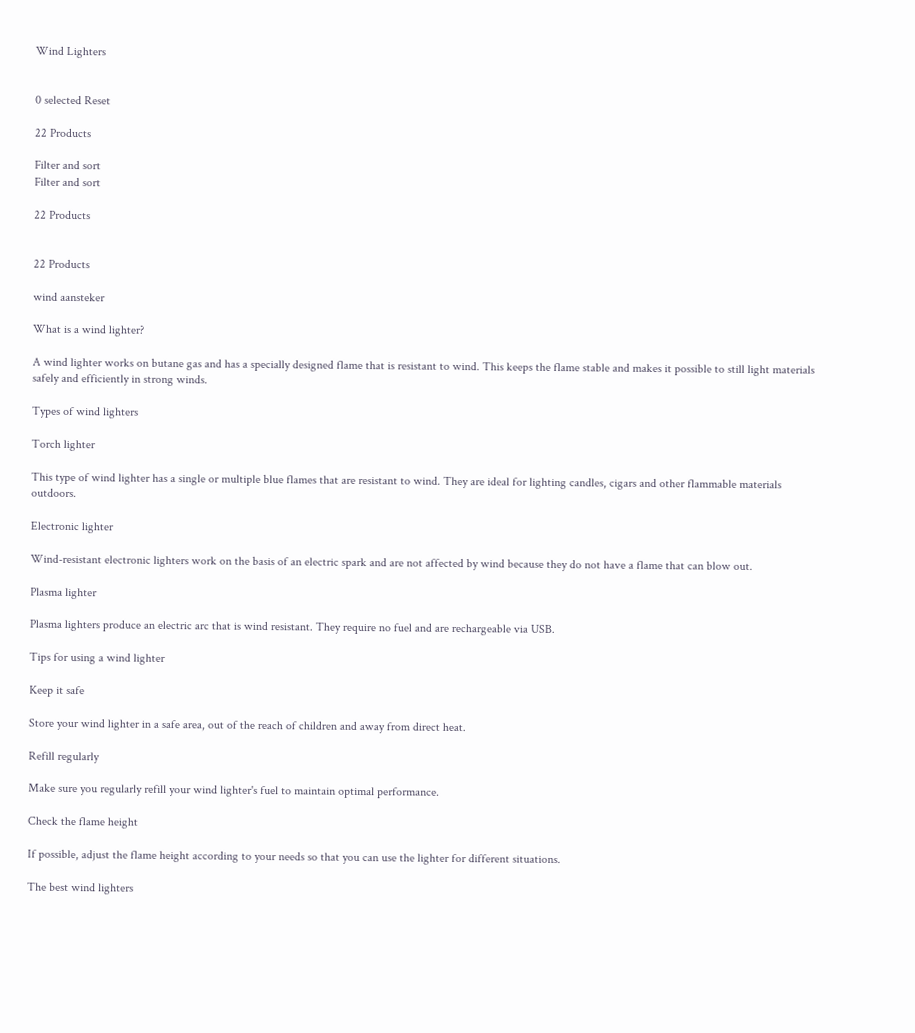Wind Lighters


0 selected Reset

22 Products

Filter and sort
Filter and sort

22 Products


22 Products

wind aansteker

What is a wind lighter?

A wind lighter works on butane gas and has a specially designed flame that is resistant to wind. This keeps the flame stable and makes it possible to still light materials safely and efficiently in strong winds.

Types of wind lighters

Torch lighter

This type of wind lighter has a single or multiple blue flames that are resistant to wind. They are ideal for lighting candles, cigars and other flammable materials outdoors.

Electronic lighter

Wind-resistant electronic lighters work on the basis of an electric spark and are not affected by wind because they do not have a flame that can blow out.

Plasma lighter

Plasma lighters produce an electric arc that is wind resistant. They require no fuel and are rechargeable via USB.

Tips for using a wind lighter

Keep it safe

Store your wind lighter in a safe area, out of the reach of children and away from direct heat.

Refill regularly

Make sure you regularly refill your wind lighter's fuel to maintain optimal performance.

Check the flame height

If possible, adjust the flame height according to your needs so that you can use the lighter for different situations.

The best wind lighters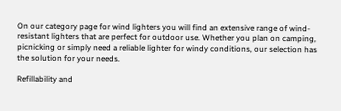On our category page for wind lighters you will find an extensive range of wind-resistant lighters that are perfect for outdoor use. Whether you plan on camping, picnicking or simply need a reliable lighter for windy conditions, our selection has the solution for your needs.

Refillability and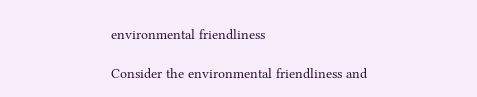environmental friendliness

Consider the environmental friendliness and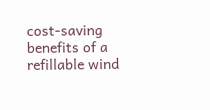cost-saving benefits of a refillable wind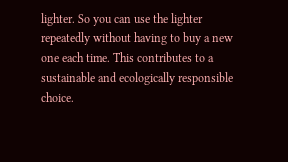lighter. So you can use the lighter repeatedly without having to buy a new one each time. This contributes to a sustainable and ecologically responsible choice.